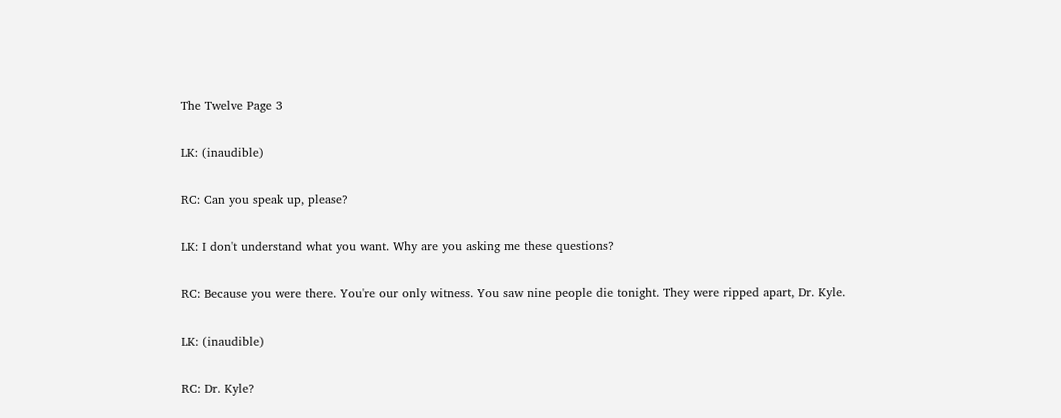The Twelve Page 3

LK: (inaudible)

RC: Can you speak up, please?

LK: I don't understand what you want. Why are you asking me these questions?

RC: Because you were there. You're our only witness. You saw nine people die tonight. They were ripped apart, Dr. Kyle.

LK: (inaudible)

RC: Dr. Kyle?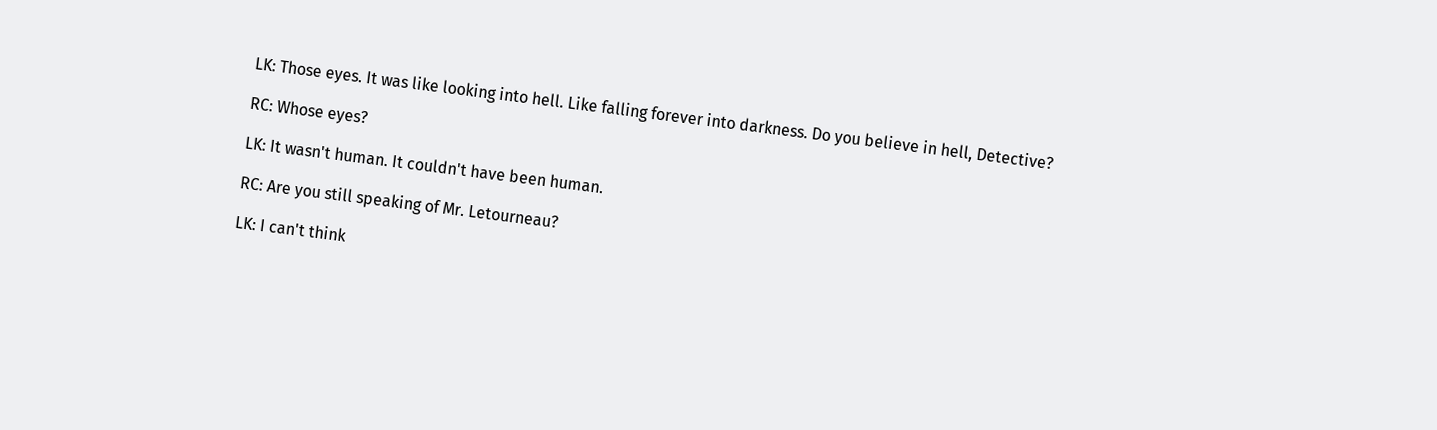LK: Those eyes. It was like looking into hell. Like falling forever into darkness. Do you believe in hell, Detective?

RC: Whose eyes?

LK: It wasn't human. It couldn't have been human.

RC: Are you still speaking of Mr. Letourneau?

LK: I can't think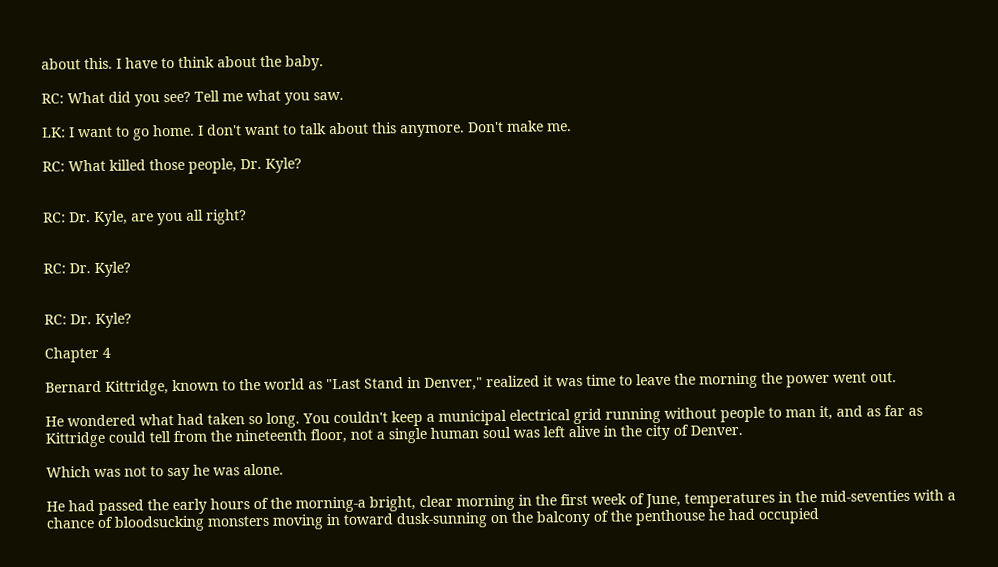about this. I have to think about the baby.

RC: What did you see? Tell me what you saw.

LK: I want to go home. I don't want to talk about this anymore. Don't make me.

RC: What killed those people, Dr. Kyle?


RC: Dr. Kyle, are you all right?


RC: Dr. Kyle?


RC: Dr. Kyle?

Chapter 4

Bernard Kittridge, known to the world as "Last Stand in Denver," realized it was time to leave the morning the power went out.

He wondered what had taken so long. You couldn't keep a municipal electrical grid running without people to man it, and as far as Kittridge could tell from the nineteenth floor, not a single human soul was left alive in the city of Denver.

Which was not to say he was alone.

He had passed the early hours of the morning-a bright, clear morning in the first week of June, temperatures in the mid-seventies with a chance of bloodsucking monsters moving in toward dusk-sunning on the balcony of the penthouse he had occupied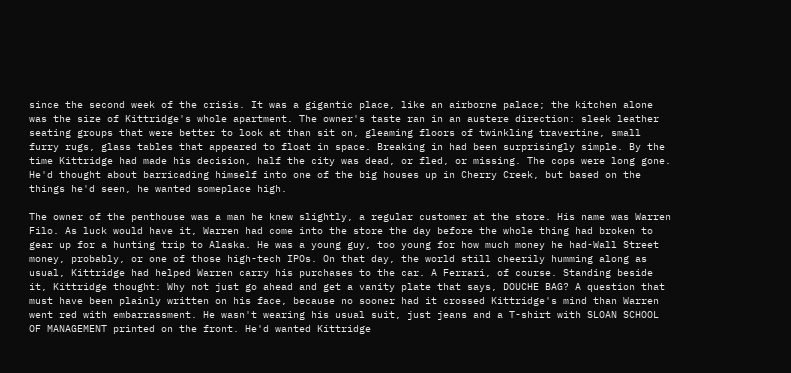since the second week of the crisis. It was a gigantic place, like an airborne palace; the kitchen alone was the size of Kittridge's whole apartment. The owner's taste ran in an austere direction: sleek leather seating groups that were better to look at than sit on, gleaming floors of twinkling travertine, small furry rugs, glass tables that appeared to float in space. Breaking in had been surprisingly simple. By the time Kittridge had made his decision, half the city was dead, or fled, or missing. The cops were long gone. He'd thought about barricading himself into one of the big houses up in Cherry Creek, but based on the things he'd seen, he wanted someplace high.

The owner of the penthouse was a man he knew slightly, a regular customer at the store. His name was Warren Filo. As luck would have it, Warren had come into the store the day before the whole thing had broken to gear up for a hunting trip to Alaska. He was a young guy, too young for how much money he had-Wall Street money, probably, or one of those high-tech IPOs. On that day, the world still cheerily humming along as usual, Kittridge had helped Warren carry his purchases to the car. A Ferrari, of course. Standing beside it, Kittridge thought: Why not just go ahead and get a vanity plate that says, DOUCHE BAG? A question that must have been plainly written on his face, because no sooner had it crossed Kittridge's mind than Warren went red with embarrassment. He wasn't wearing his usual suit, just jeans and a T-shirt with SLOAN SCHOOL OF MANAGEMENT printed on the front. He'd wanted Kittridge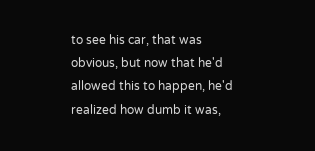to see his car, that was obvious, but now that he'd allowed this to happen, he'd realized how dumb it was,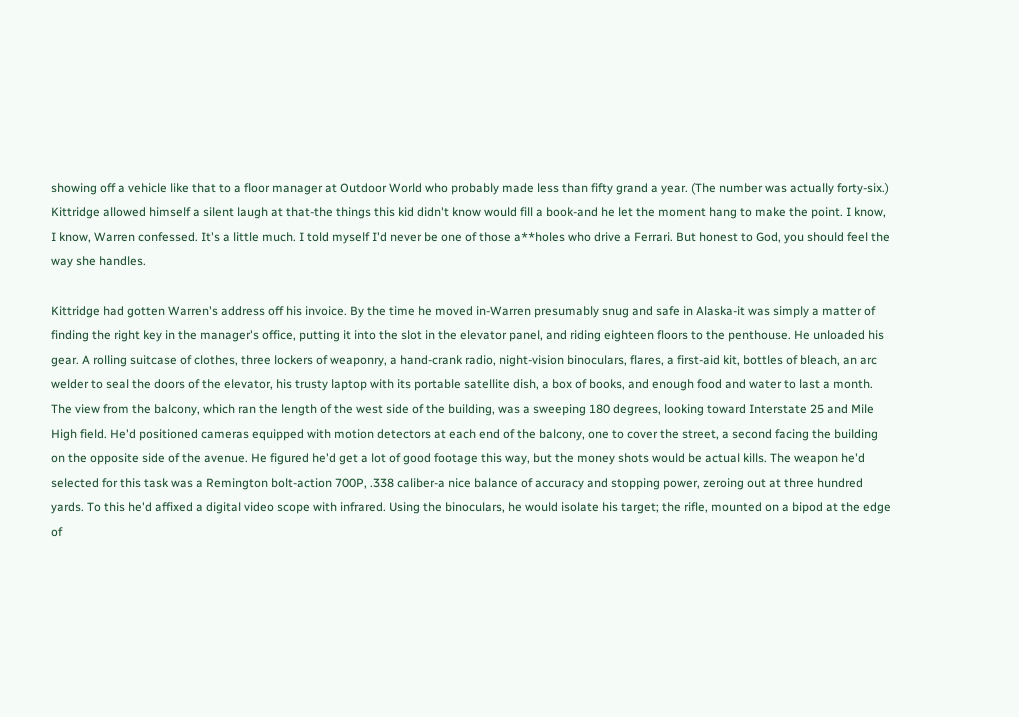showing off a vehicle like that to a floor manager at Outdoor World who probably made less than fifty grand a year. (The number was actually forty-six.) Kittridge allowed himself a silent laugh at that-the things this kid didn't know would fill a book-and he let the moment hang to make the point. I know, I know, Warren confessed. It's a little much. I told myself I'd never be one of those a**holes who drive a Ferrari. But honest to God, you should feel the way she handles.

Kittridge had gotten Warren's address off his invoice. By the time he moved in-Warren presumably snug and safe in Alaska-it was simply a matter of finding the right key in the manager's office, putting it into the slot in the elevator panel, and riding eighteen floors to the penthouse. He unloaded his gear. A rolling suitcase of clothes, three lockers of weaponry, a hand-crank radio, night-vision binoculars, flares, a first-aid kit, bottles of bleach, an arc welder to seal the doors of the elevator, his trusty laptop with its portable satellite dish, a box of books, and enough food and water to last a month. The view from the balcony, which ran the length of the west side of the building, was a sweeping 180 degrees, looking toward Interstate 25 and Mile High field. He'd positioned cameras equipped with motion detectors at each end of the balcony, one to cover the street, a second facing the building on the opposite side of the avenue. He figured he'd get a lot of good footage this way, but the money shots would be actual kills. The weapon he'd selected for this task was a Remington bolt-action 700P, .338 caliber-a nice balance of accuracy and stopping power, zeroing out at three hundred yards. To this he'd affixed a digital video scope with infrared. Using the binoculars, he would isolate his target; the rifle, mounted on a bipod at the edge of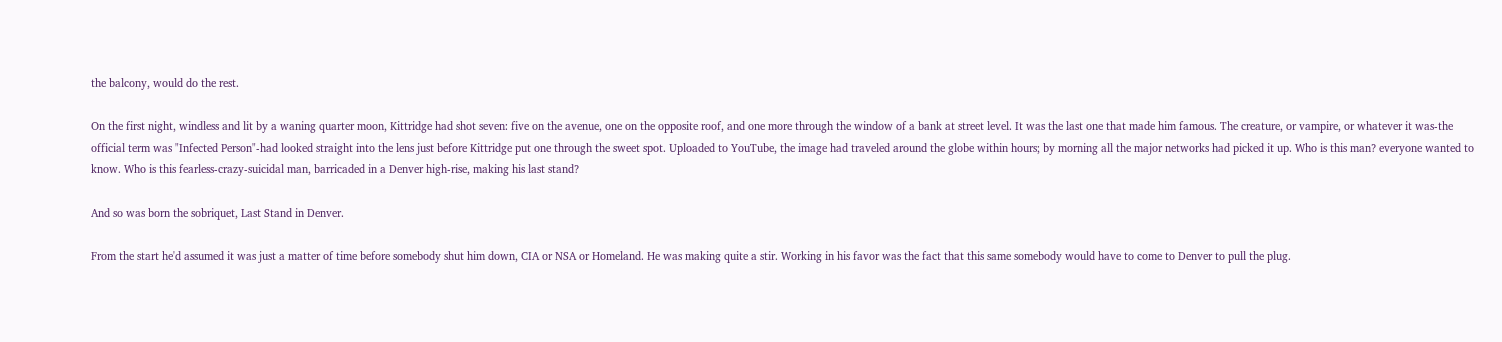the balcony, would do the rest.

On the first night, windless and lit by a waning quarter moon, Kittridge had shot seven: five on the avenue, one on the opposite roof, and one more through the window of a bank at street level. It was the last one that made him famous. The creature, or vampire, or whatever it was-the official term was "Infected Person"-had looked straight into the lens just before Kittridge put one through the sweet spot. Uploaded to YouTube, the image had traveled around the globe within hours; by morning all the major networks had picked it up. Who is this man? everyone wanted to know. Who is this fearless-crazy-suicidal man, barricaded in a Denver high-rise, making his last stand?

And so was born the sobriquet, Last Stand in Denver.

From the start he'd assumed it was just a matter of time before somebody shut him down, CIA or NSA or Homeland. He was making quite a stir. Working in his favor was the fact that this same somebody would have to come to Denver to pull the plug.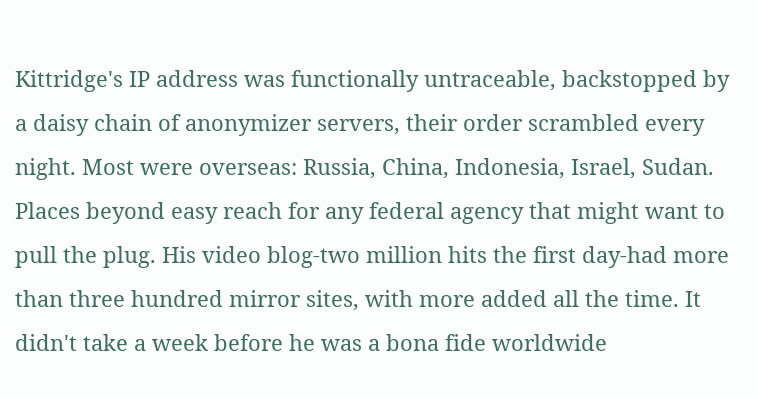Kittridge's IP address was functionally untraceable, backstopped by a daisy chain of anonymizer servers, their order scrambled every night. Most were overseas: Russia, China, Indonesia, Israel, Sudan. Places beyond easy reach for any federal agency that might want to pull the plug. His video blog-two million hits the first day-had more than three hundred mirror sites, with more added all the time. It didn't take a week before he was a bona fide worldwide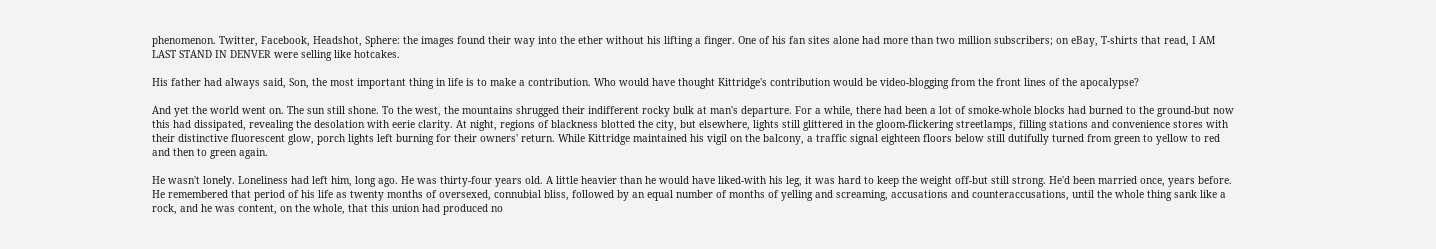phenomenon. Twitter, Facebook, Headshot, Sphere: the images found their way into the ether without his lifting a finger. One of his fan sites alone had more than two million subscribers; on eBay, T-shirts that read, I AM LAST STAND IN DENVER were selling like hotcakes.

His father had always said, Son, the most important thing in life is to make a contribution. Who would have thought Kittridge's contribution would be video-blogging from the front lines of the apocalypse?

And yet the world went on. The sun still shone. To the west, the mountains shrugged their indifferent rocky bulk at man's departure. For a while, there had been a lot of smoke-whole blocks had burned to the ground-but now this had dissipated, revealing the desolation with eerie clarity. At night, regions of blackness blotted the city, but elsewhere, lights still glittered in the gloom-flickering streetlamps, filling stations and convenience stores with their distinctive fluorescent glow, porch lights left burning for their owners' return. While Kittridge maintained his vigil on the balcony, a traffic signal eighteen floors below still dutifully turned from green to yellow to red and then to green again.

He wasn't lonely. Loneliness had left him, long ago. He was thirty-four years old. A little heavier than he would have liked-with his leg, it was hard to keep the weight off-but still strong. He'd been married once, years before. He remembered that period of his life as twenty months of oversexed, connubial bliss, followed by an equal number of months of yelling and screaming, accusations and counteraccusations, until the whole thing sank like a rock, and he was content, on the whole, that this union had produced no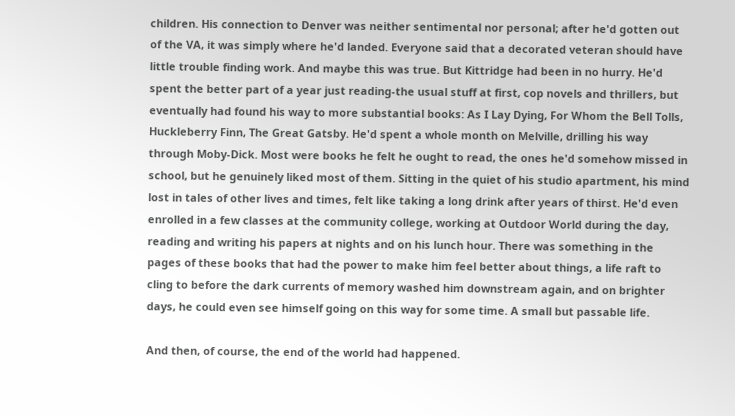children. His connection to Denver was neither sentimental nor personal; after he'd gotten out of the VA, it was simply where he'd landed. Everyone said that a decorated veteran should have little trouble finding work. And maybe this was true. But Kittridge had been in no hurry. He'd spent the better part of a year just reading-the usual stuff at first, cop novels and thrillers, but eventually had found his way to more substantial books: As I Lay Dying, For Whom the Bell Tolls, Huckleberry Finn, The Great Gatsby. He'd spent a whole month on Melville, drilling his way through Moby-Dick. Most were books he felt he ought to read, the ones he'd somehow missed in school, but he genuinely liked most of them. Sitting in the quiet of his studio apartment, his mind lost in tales of other lives and times, felt like taking a long drink after years of thirst. He'd even enrolled in a few classes at the community college, working at Outdoor World during the day, reading and writing his papers at nights and on his lunch hour. There was something in the pages of these books that had the power to make him feel better about things, a life raft to cling to before the dark currents of memory washed him downstream again, and on brighter days, he could even see himself going on this way for some time. A small but passable life.

And then, of course, the end of the world had happened.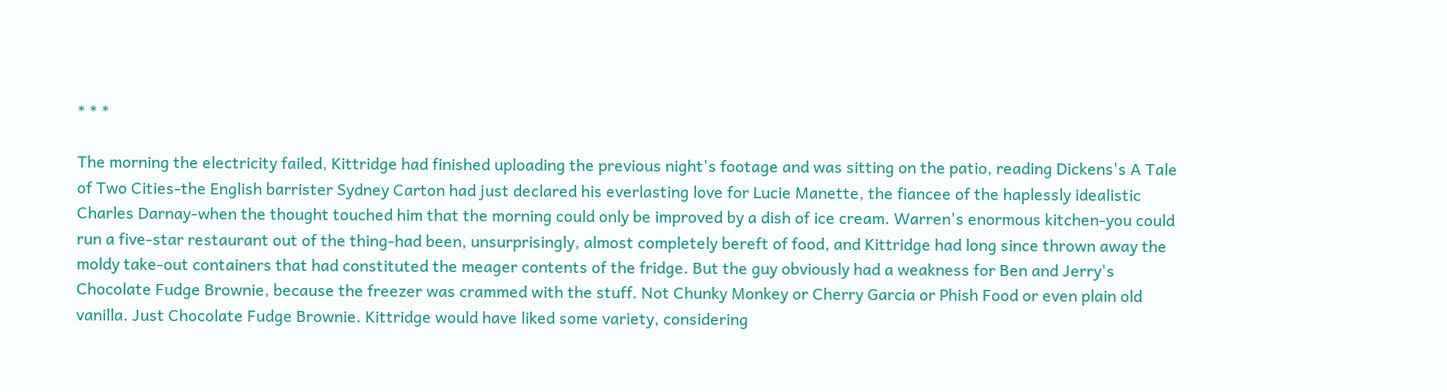* * *

The morning the electricity failed, Kittridge had finished uploading the previous night's footage and was sitting on the patio, reading Dickens's A Tale of Two Cities-the English barrister Sydney Carton had just declared his everlasting love for Lucie Manette, the fiancee of the haplessly idealistic Charles Darnay-when the thought touched him that the morning could only be improved by a dish of ice cream. Warren's enormous kitchen-you could run a five-star restaurant out of the thing-had been, unsurprisingly, almost completely bereft of food, and Kittridge had long since thrown away the moldy take-out containers that had constituted the meager contents of the fridge. But the guy obviously had a weakness for Ben and Jerry's Chocolate Fudge Brownie, because the freezer was crammed with the stuff. Not Chunky Monkey or Cherry Garcia or Phish Food or even plain old vanilla. Just Chocolate Fudge Brownie. Kittridge would have liked some variety, considering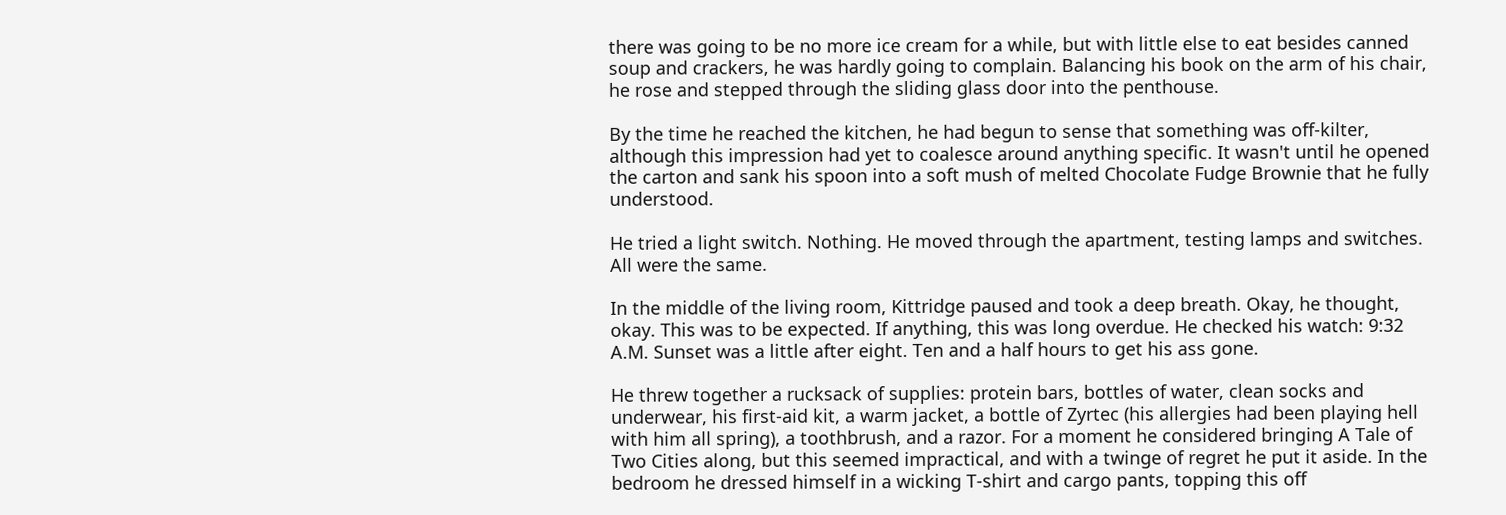there was going to be no more ice cream for a while, but with little else to eat besides canned soup and crackers, he was hardly going to complain. Balancing his book on the arm of his chair, he rose and stepped through the sliding glass door into the penthouse.

By the time he reached the kitchen, he had begun to sense that something was off-kilter, although this impression had yet to coalesce around anything specific. It wasn't until he opened the carton and sank his spoon into a soft mush of melted Chocolate Fudge Brownie that he fully understood.

He tried a light switch. Nothing. He moved through the apartment, testing lamps and switches. All were the same.

In the middle of the living room, Kittridge paused and took a deep breath. Okay, he thought, okay. This was to be expected. If anything, this was long overdue. He checked his watch: 9:32 A.M. Sunset was a little after eight. Ten and a half hours to get his ass gone.

He threw together a rucksack of supplies: protein bars, bottles of water, clean socks and underwear, his first-aid kit, a warm jacket, a bottle of Zyrtec (his allergies had been playing hell with him all spring), a toothbrush, and a razor. For a moment he considered bringing A Tale of Two Cities along, but this seemed impractical, and with a twinge of regret he put it aside. In the bedroom he dressed himself in a wicking T-shirt and cargo pants, topping this off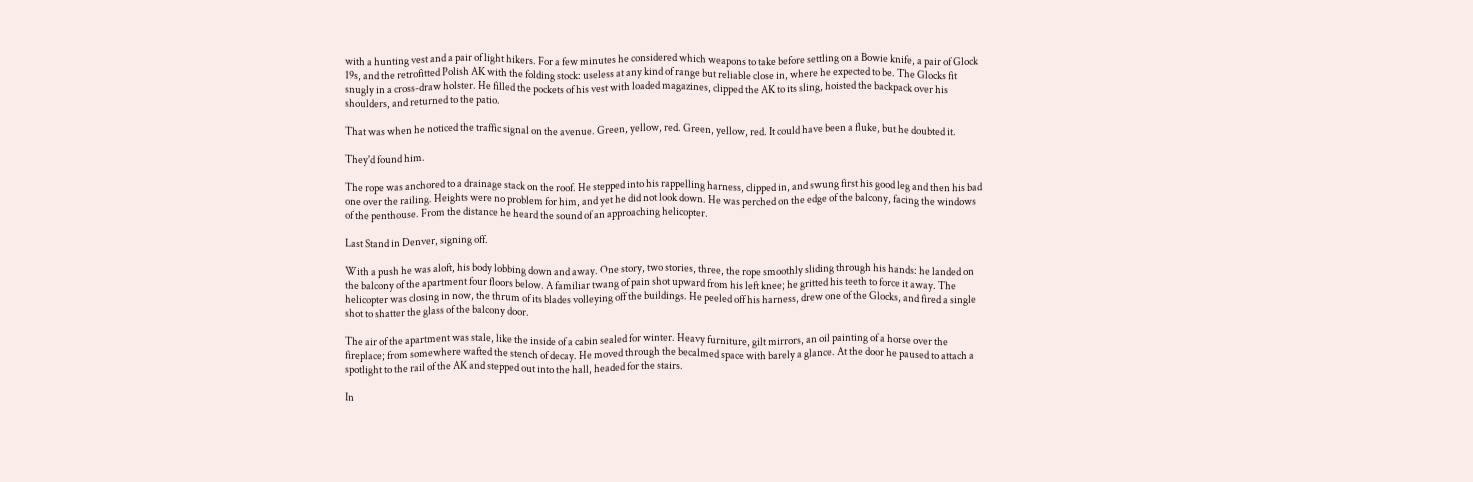with a hunting vest and a pair of light hikers. For a few minutes he considered which weapons to take before settling on a Bowie knife, a pair of Glock 19s, and the retrofitted Polish AK with the folding stock: useless at any kind of range but reliable close in, where he expected to be. The Glocks fit snugly in a cross-draw holster. He filled the pockets of his vest with loaded magazines, clipped the AK to its sling, hoisted the backpack over his shoulders, and returned to the patio.

That was when he noticed the traffic signal on the avenue. Green, yellow, red. Green, yellow, red. It could have been a fluke, but he doubted it.

They'd found him.

The rope was anchored to a drainage stack on the roof. He stepped into his rappelling harness, clipped in, and swung first his good leg and then his bad one over the railing. Heights were no problem for him, and yet he did not look down. He was perched on the edge of the balcony, facing the windows of the penthouse. From the distance he heard the sound of an approaching helicopter.

Last Stand in Denver, signing off.

With a push he was aloft, his body lobbing down and away. One story, two stories, three, the rope smoothly sliding through his hands: he landed on the balcony of the apartment four floors below. A familiar twang of pain shot upward from his left knee; he gritted his teeth to force it away. The helicopter was closing in now, the thrum of its blades volleying off the buildings. He peeled off his harness, drew one of the Glocks, and fired a single shot to shatter the glass of the balcony door.

The air of the apartment was stale, like the inside of a cabin sealed for winter. Heavy furniture, gilt mirrors, an oil painting of a horse over the fireplace; from somewhere wafted the stench of decay. He moved through the becalmed space with barely a glance. At the door he paused to attach a spotlight to the rail of the AK and stepped out into the hall, headed for the stairs.

In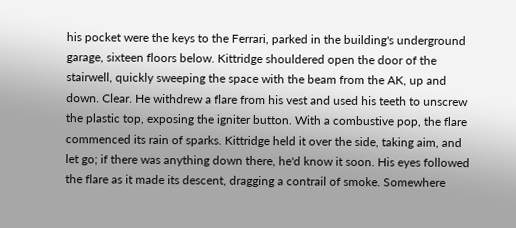his pocket were the keys to the Ferrari, parked in the building's underground garage, sixteen floors below. Kittridge shouldered open the door of the stairwell, quickly sweeping the space with the beam from the AK, up and down. Clear. He withdrew a flare from his vest and used his teeth to unscrew the plastic top, exposing the igniter button. With a combustive pop, the flare commenced its rain of sparks. Kittridge held it over the side, taking aim, and let go; if there was anything down there, he'd know it soon. His eyes followed the flare as it made its descent, dragging a contrail of smoke. Somewhere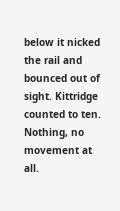below it nicked the rail and bounced out of sight. Kittridge counted to ten. Nothing, no movement at all.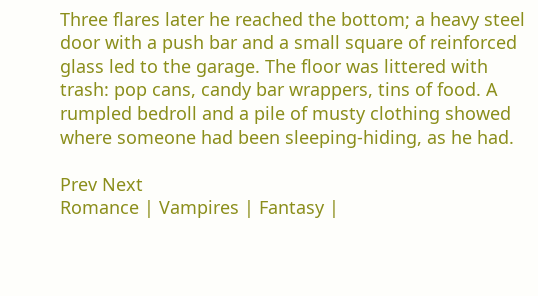Three flares later he reached the bottom; a heavy steel door with a push bar and a small square of reinforced glass led to the garage. The floor was littered with trash: pop cans, candy bar wrappers, tins of food. A rumpled bedroll and a pile of musty clothing showed where someone had been sleeping-hiding, as he had.

Prev Next
Romance | Vampires | Fantasy |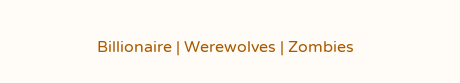Billionaire | Werewolves | Zombies